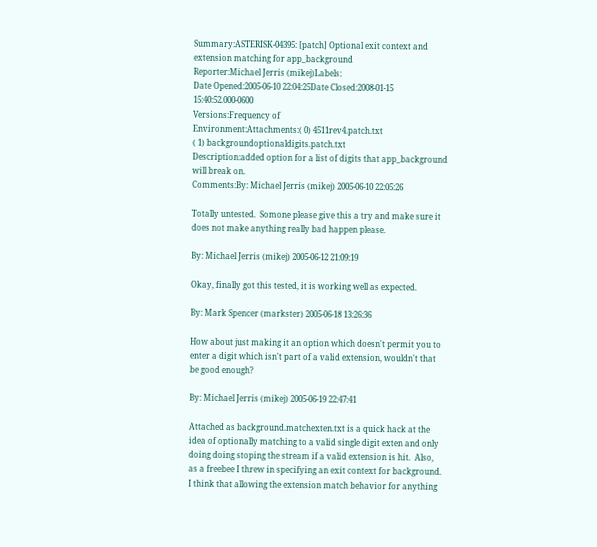Summary:ASTERISK-04395: [patch] Optional exit context and extension matching for app_background
Reporter:Michael Jerris (mikej)Labels:
Date Opened:2005-06-10 22:04:25Date Closed:2008-01-15 15:40:52.000-0600
Versions:Frequency of
Environment:Attachments:( 0) 4511rev4.patch.txt
( 1) backgroundoptionaldigits.patch.txt
Description:added option for a list of digits that app_background will break on.
Comments:By: Michael Jerris (mikej) 2005-06-10 22:05:26

Totally untested.  Somone please give this a try and make sure it does not make anything really bad happen please.

By: Michael Jerris (mikej) 2005-06-12 21:09:19

Okay, finally got this tested, it is working well as expected.

By: Mark Spencer (markster) 2005-06-18 13:26:36

How about just making it an option which doesn't permit you to enter a digit which isn't part of a valid extension, wouldn't that be good enough?

By: Michael Jerris (mikej) 2005-06-19 22:47:41

Attached as background.matchexten.txt is a quick hack at the idea of optionally matching to a valid single digit exten and only doing doing stoping the stream if a valid extension is hit.  Also, as a freebee I threw in specifying an exit context for background.  I think that allowing the extension match behavior for anything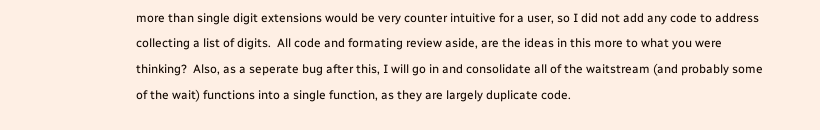more than single digit extensions would be very counter intuitive for a user, so I did not add any code to address collecting a list of digits.  All code and formating review aside, are the ideas in this more to what you were thinking?  Also, as a seperate bug after this, I will go in and consolidate all of the waitstream (and probably some of the wait) functions into a single function, as they are largely duplicate code.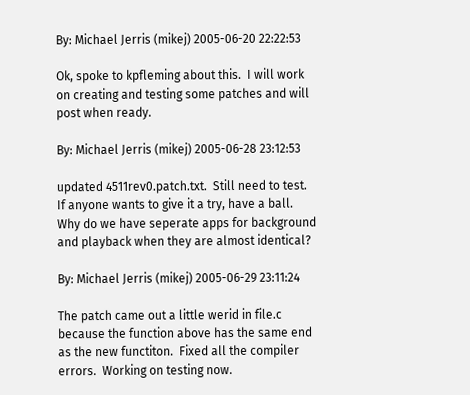By: Michael Jerris (mikej) 2005-06-20 22:22:53

Ok, spoke to kpfleming about this.  I will work on creating and testing some patches and will post when ready.

By: Michael Jerris (mikej) 2005-06-28 23:12:53

updated 4511rev0.patch.txt.  Still need to test.  If anyone wants to give it a try, have a ball.  Why do we have seperate apps for background and playback when they are almost identical?

By: Michael Jerris (mikej) 2005-06-29 23:11:24

The patch came out a little werid in file.c because the function above has the same end as the new functiton.  Fixed all the compiler errors.  Working on testing now.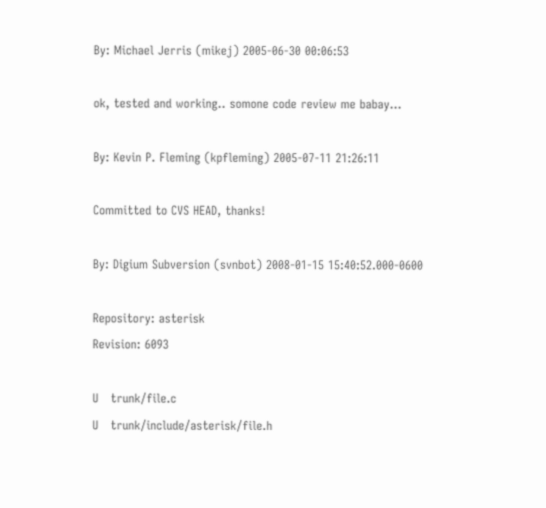By: Michael Jerris (mikej) 2005-06-30 00:06:53

ok, tested and working.. somone code review me babay...

By: Kevin P. Fleming (kpfleming) 2005-07-11 21:26:11

Committed to CVS HEAD, thanks!

By: Digium Subversion (svnbot) 2008-01-15 15:40:52.000-0600

Repository: asterisk
Revision: 6093

U   trunk/file.c
U   trunk/include/asterisk/file.h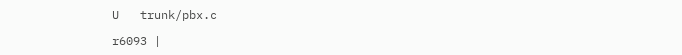U   trunk/pbx.c

r6093 |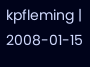kpfleming | 2008-01-15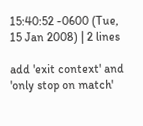15:40:52 -0600 (Tue, 15 Jan 2008) | 2 lines

add 'exit context' and 'only stop on match'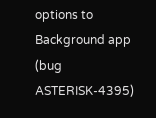options to Background app (bug ASTERISK-4395)